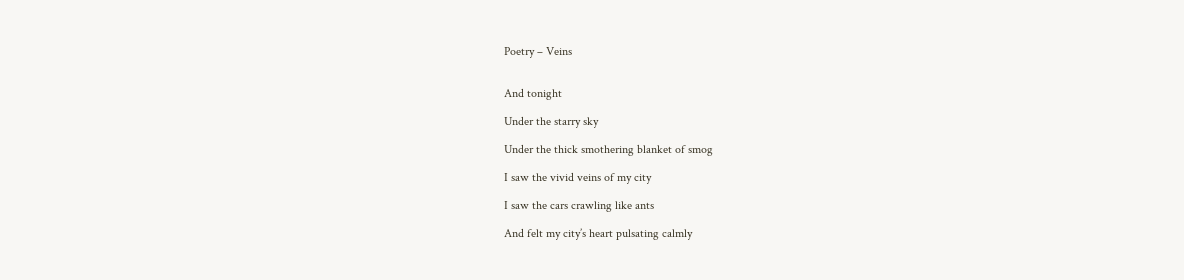Poetry – Veins


And tonight

Under the starry sky

Under the thick smothering blanket of smog

I saw the vivid veins of my city

I saw the cars crawling like ants

And felt my city’s heart pulsating calmly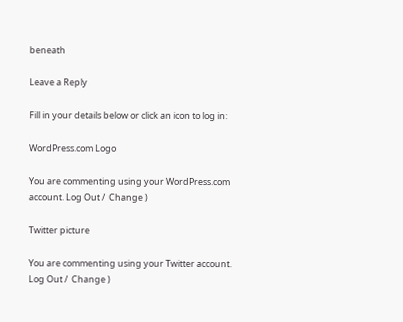beneath

Leave a Reply

Fill in your details below or click an icon to log in:

WordPress.com Logo

You are commenting using your WordPress.com account. Log Out /  Change )

Twitter picture

You are commenting using your Twitter account. Log Out /  Change )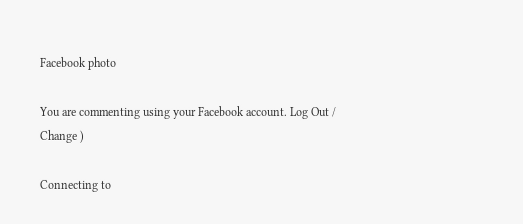Facebook photo

You are commenting using your Facebook account. Log Out /  Change )

Connecting to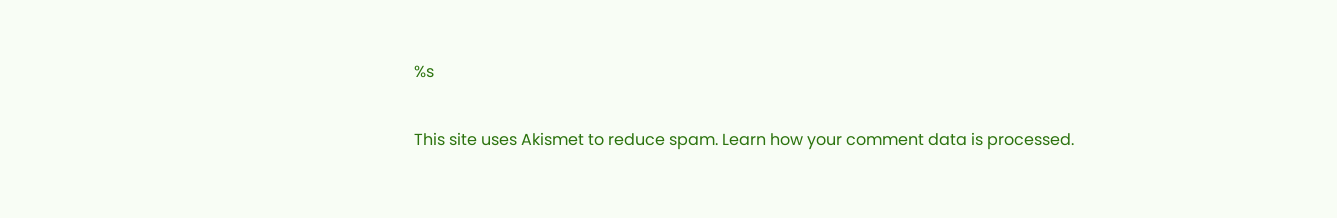%s

This site uses Akismet to reduce spam. Learn how your comment data is processed.